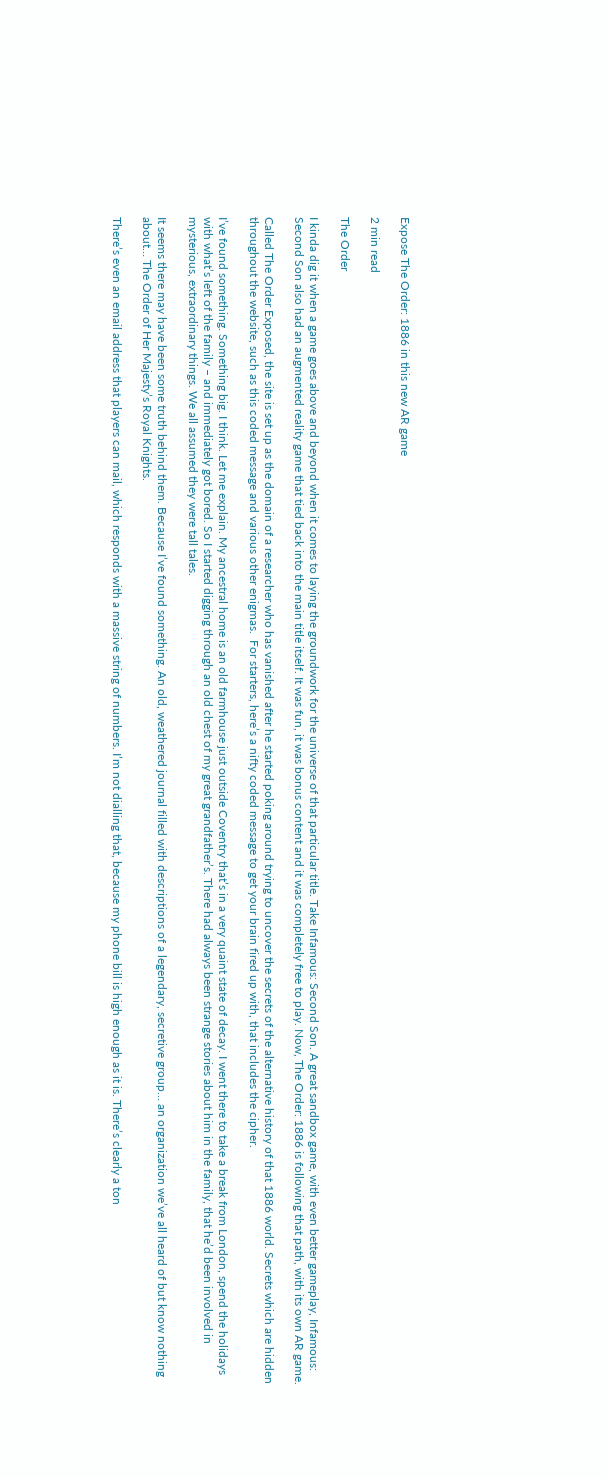Expose The Order: 1886 in this new AR game

2 min read

The Order

I kinda dig it when a game goes above and beyond when it comes to laying the groundwork for the universe of that particular title. Take Infamous: Second Son. A great sandbox game, with even better gameplay, Infamous: Second Son also had an augmented reality game that tied back into the main title itself. It was fun, it was bonus content and it was completely free to play. Now, The Order: 1886 is following that path, with its own AR game.

Called The Order Exposed, the site is set up as the domain of a researcher who has vanished after he started poking around trying to uncover the secrets of the alternative history of that 1886 world. Secrets which are hidden throughout the website, such as this coded message and various other enigmas.  For starters, here’s a nifty coded message to get your brain fired up with, that includes the cipher.

I’ve found something. Something big. I think. Let me explain. My ancestral home is an old farmhouse just outside Coventry that’s in a very quaint state of decay. I went there to take a break from London, spend the holidays with what’s left of the family – and immediately got bored. So I started digging through an old chest of my great grandfather’s. There had always been strange stories about him in the family, that he’d been involved in mysterious, extraordinary things. We all assumed they were tall tales.

It seems there may have been some truth behind them. Because I’ve found something. An old, weathered journal filled with descriptions of a legendary, secretive group… an organization we’ve all heard of but know nothing about… The Order of Her Majesty’s Royal Knights.

There’s even an email address that players can mail, which responds with a massive string of numbers. I’m not dialling that, because my phone bill is high enough as it is. There’s clearly a ton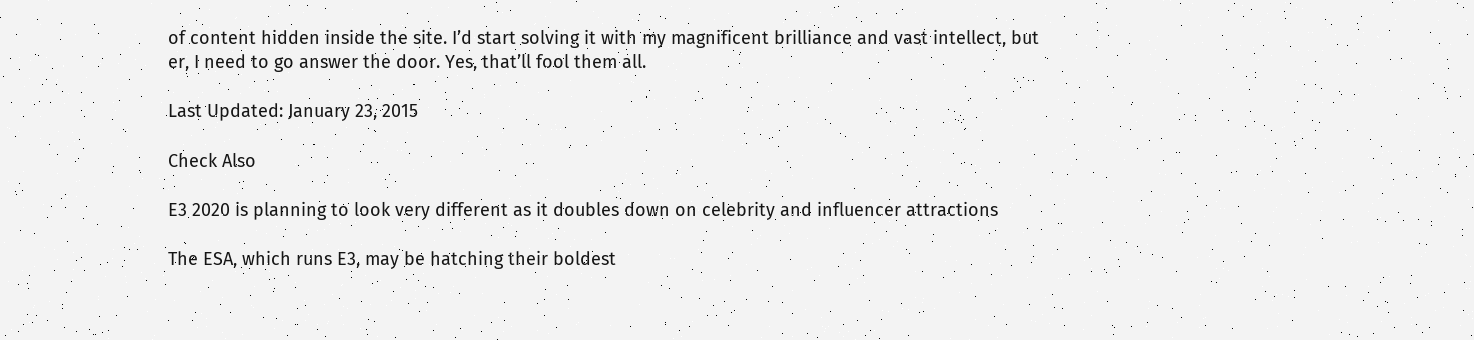of content hidden inside the site. I’d start solving it with my magnificent brilliance and vast intellect, but er, I need to go answer the door. Yes, that’ll fool them all.

Last Updated: January 23, 2015

Check Also

E3 2020 is planning to look very different as it doubles down on celebrity and influencer attractions

The ESA, which runs E3, may be hatching their boldest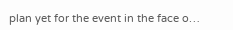plan yet for the event in the face o…